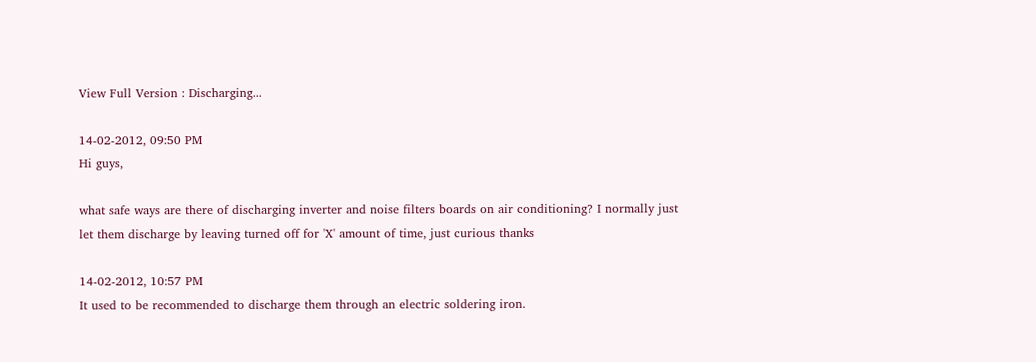View Full Version : Discharging...

14-02-2012, 09:50 PM
Hi guys,

what safe ways are there of discharging inverter and noise filters boards on air conditioning? I normally just let them discharge by leaving turned off for 'X' amount of time, just curious thanks

14-02-2012, 10:57 PM
It used to be recommended to discharge them through an electric soldering iron.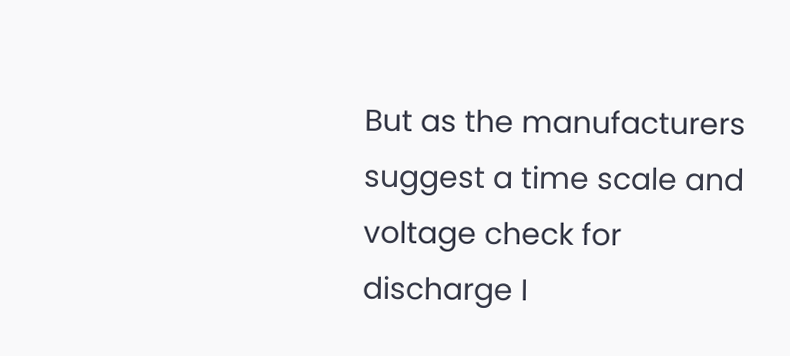But as the manufacturers suggest a time scale and voltage check for discharge I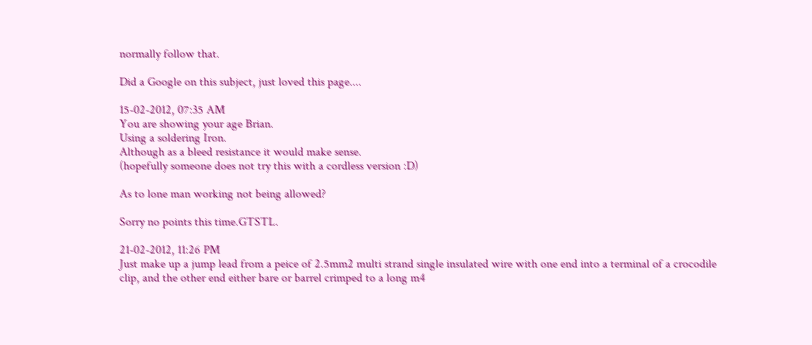normally follow that.

Did a Google on this subject, just loved this page....

15-02-2012, 07:35 AM
You are showing your age Brian.
Using a soldering Iron.
Although as a bleed resistance it would make sense.
(hopefully someone does not try this with a cordless version :D)

As to lone man working not being allowed?

Sorry no points this time.GTSTL.

21-02-2012, 11:26 PM
Just make up a jump lead from a peice of 2.5mm2 multi strand single insulated wire with one end into a terminal of a crocodile clip, and the other end either bare or barrel crimped to a long m4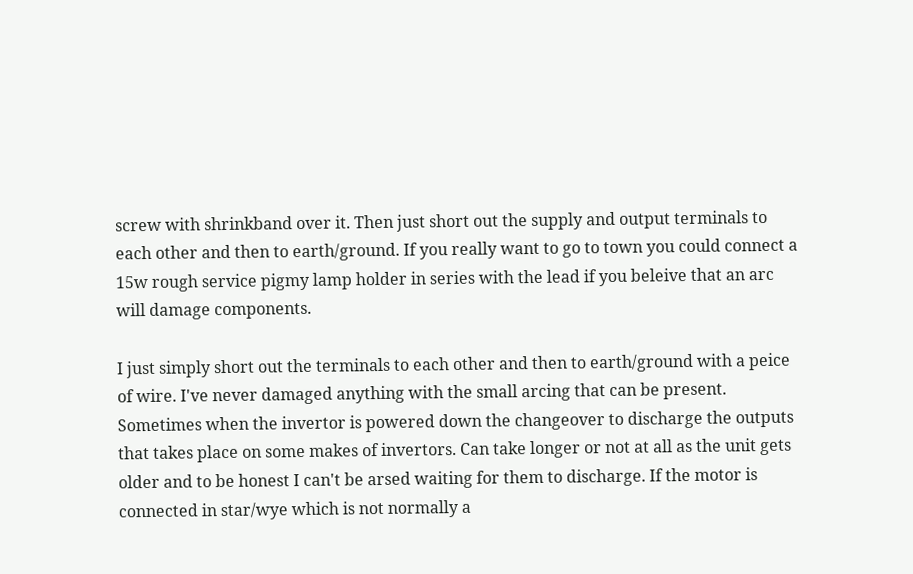screw with shrinkband over it. Then just short out the supply and output terminals to each other and then to earth/ground. If you really want to go to town you could connect a 15w rough service pigmy lamp holder in series with the lead if you beleive that an arc will damage components.

I just simply short out the terminals to each other and then to earth/ground with a peice of wire. I've never damaged anything with the small arcing that can be present. Sometimes when the invertor is powered down the changeover to discharge the outputs that takes place on some makes of invertors. Can take longer or not at all as the unit gets older and to be honest I can't be arsed waiting for them to discharge. If the motor is connected in star/wye which is not normally a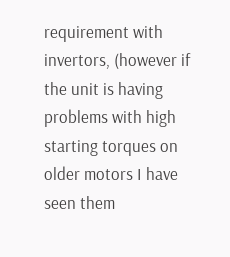requirement with invertors, (however if the unit is having problems with high starting torques on older motors I have seen them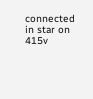connected in star on 415v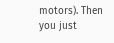motors). Then you just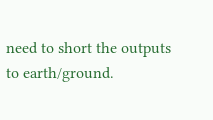need to short the outputs to earth/ground.